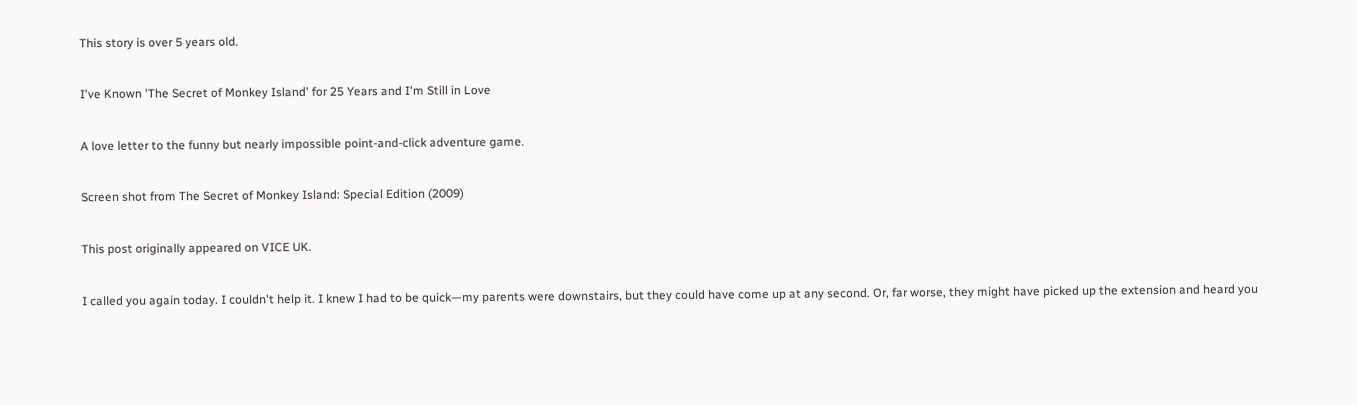This story is over 5 years old.

I've Known 'The Secret of Monkey Island' for 25 Years and I'm Still in Love

A love letter to the funny but nearly impossible point-and-click adventure game.

Screen shot from The Secret of Monkey Island: Special Edition (2009)

This post originally appeared on VICE UK.

I called you again today. I couldn't help it. I knew I had to be quick—my parents were downstairs, but they could have come up at any second. Or, far worse, they might have picked up the extension and heard you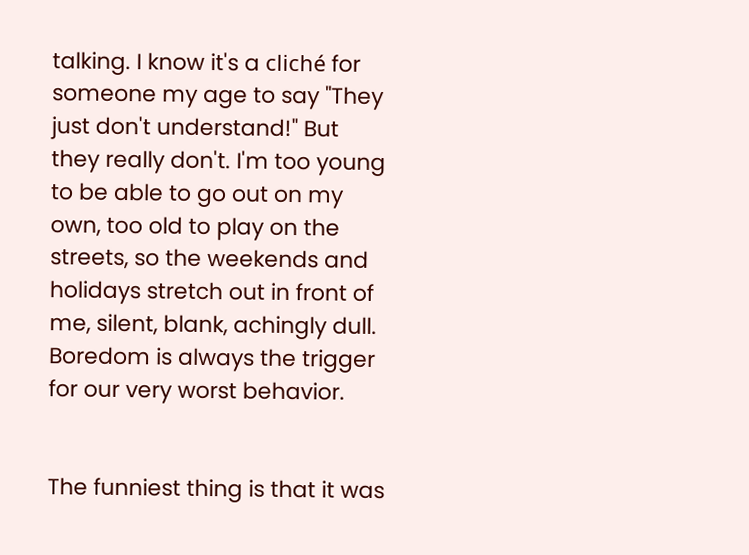talking. I know it's a cliché for someone my age to say "They just don't understand!" But they really don't. I'm too young to be able to go out on my own, too old to play on the streets, so the weekends and holidays stretch out in front of me, silent, blank, achingly dull. Boredom is always the trigger for our very worst behavior.


The funniest thing is that it was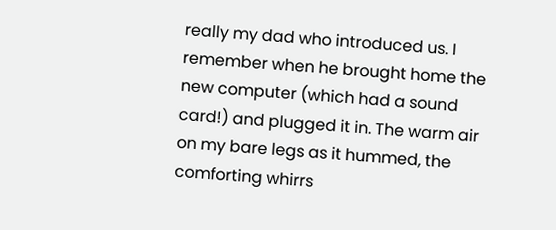really my dad who introduced us. I remember when he brought home the new computer (which had a sound card!) and plugged it in. The warm air on my bare legs as it hummed, the comforting whirrs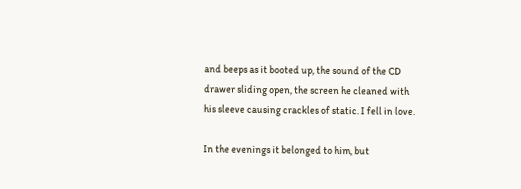and beeps as it booted up, the sound of the CD drawer sliding open, the screen he cleaned with his sleeve causing crackles of static. I fell in love.

In the evenings it belonged to him, but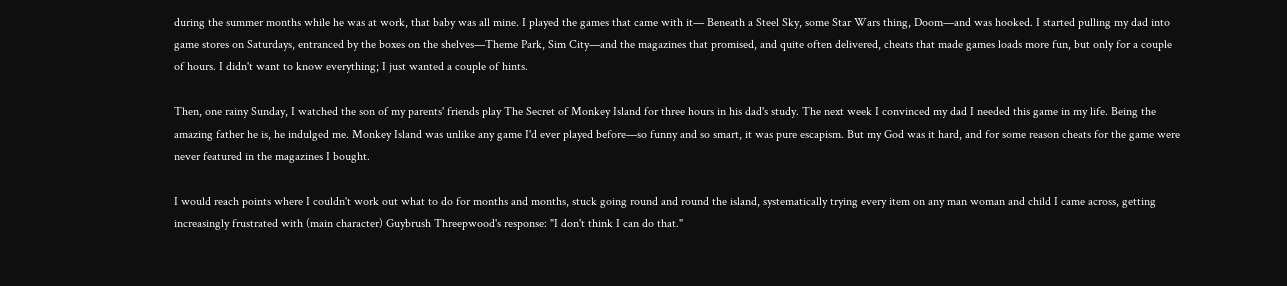during the summer months while he was at work, that baby was all mine. I played the games that came with it— Beneath a Steel Sky, some Star Wars thing, Doom—and was hooked. I started pulling my dad into game stores on Saturdays, entranced by the boxes on the shelves—Theme Park, Sim City—and the magazines that promised, and quite often delivered, cheats that made games loads more fun, but only for a couple of hours. I didn't want to know everything; I just wanted a couple of hints.

Then, one rainy Sunday, I watched the son of my parents' friends play The Secret of Monkey Island for three hours in his dad's study. The next week I convinced my dad I needed this game in my life. Being the amazing father he is, he indulged me. Monkey Island was unlike any game I'd ever played before—so funny and so smart, it was pure escapism. But my God was it hard, and for some reason cheats for the game were never featured in the magazines I bought.

I would reach points where I couldn't work out what to do for months and months, stuck going round and round the island, systematically trying every item on any man woman and child I came across, getting increasingly frustrated with (main character) Guybrush Threepwood's response: "I don't think I can do that."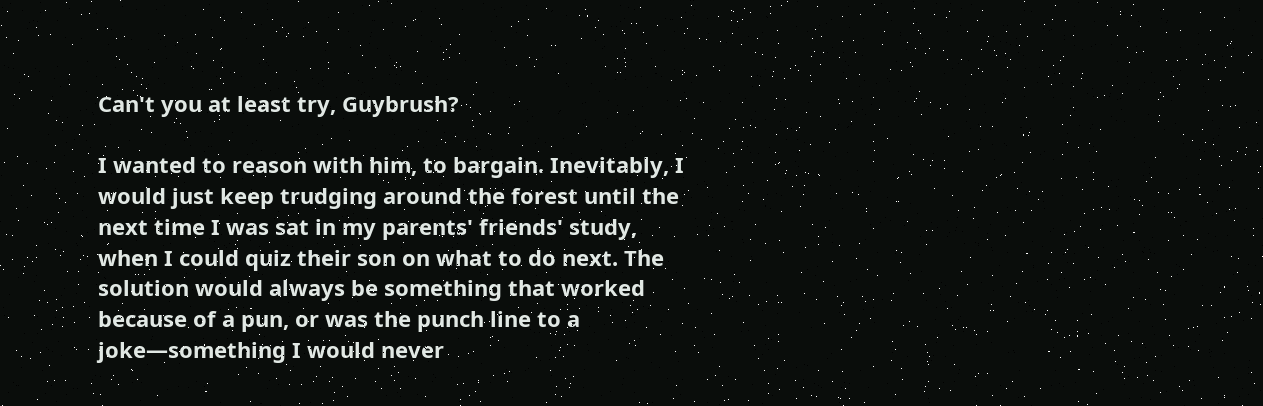Can't you at least try, Guybrush?

I wanted to reason with him, to bargain. Inevitably, I would just keep trudging around the forest until the next time I was sat in my parents' friends' study, when I could quiz their son on what to do next. The solution would always be something that worked because of a pun, or was the punch line to a joke—something I would never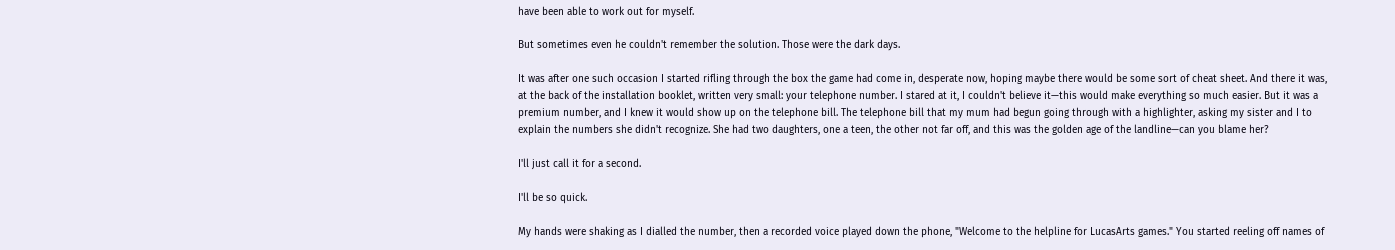have been able to work out for myself.

But sometimes even he couldn't remember the solution. Those were the dark days.

It was after one such occasion I started rifling through the box the game had come in, desperate now, hoping maybe there would be some sort of cheat sheet. And there it was, at the back of the installation booklet, written very small: your telephone number. I stared at it, I couldn't believe it—this would make everything so much easier. But it was a premium number, and I knew it would show up on the telephone bill. The telephone bill that my mum had begun going through with a highlighter, asking my sister and I to explain the numbers she didn't recognize. She had two daughters, one a teen, the other not far off, and this was the golden age of the landline—can you blame her?

I'll just call it for a second.

I'll be so quick.

My hands were shaking as I dialled the number, then a recorded voice played down the phone, "Welcome to the helpline for LucasArts games." You started reeling off names of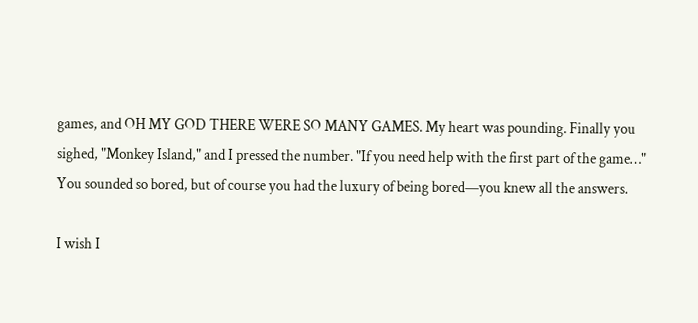games, and OH MY GOD THERE WERE SO MANY GAMES. My heart was pounding. Finally you sighed, "Monkey Island," and I pressed the number. "If you need help with the first part of the game…" You sounded so bored, but of course you had the luxury of being bored—you knew all the answers.

I wish I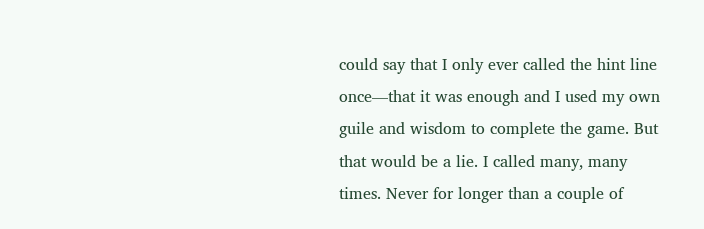could say that I only ever called the hint line once—that it was enough and I used my own guile and wisdom to complete the game. But that would be a lie. I called many, many times. Never for longer than a couple of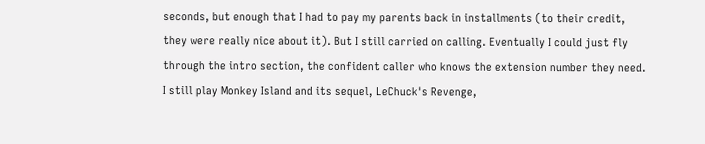seconds, but enough that I had to pay my parents back in installments (to their credit, they were really nice about it). But I still carried on calling. Eventually I could just fly through the intro section, the confident caller who knows the extension number they need. I still play Monkey Island and its sequel, LeChuck's Revenge,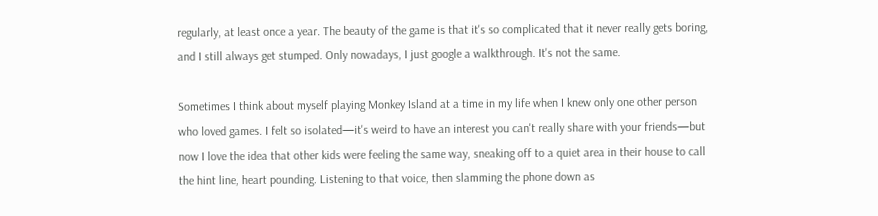regularly, at least once a year. The beauty of the game is that it's so complicated that it never really gets boring, and I still always get stumped. Only nowadays, I just google a walkthrough. It's not the same.

Sometimes I think about myself playing Monkey Island at a time in my life when I knew only one other person who loved games. I felt so isolated—it's weird to have an interest you can't really share with your friends—but now I love the idea that other kids were feeling the same way, sneaking off to a quiet area in their house to call the hint line, heart pounding. Listening to that voice, then slamming the phone down as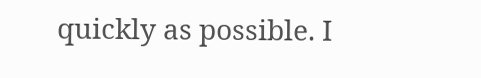quickly as possible. I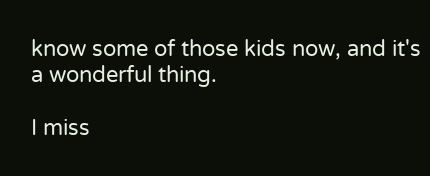know some of those kids now, and it's a wonderful thing.

I miss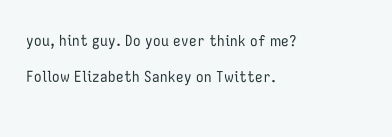you, hint guy. Do you ever think of me?

Follow Elizabeth Sankey on Twitter.